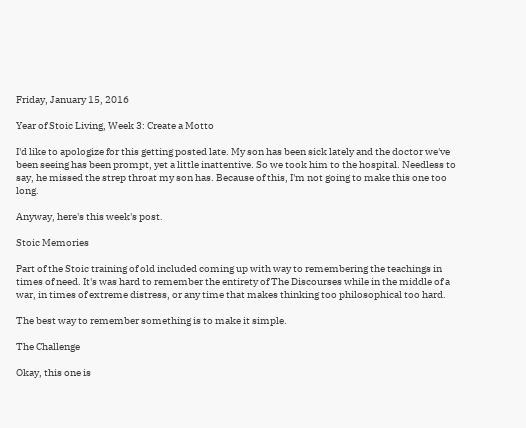Friday, January 15, 2016

Year of Stoic Living, Week 3: Create a Motto

I'd like to apologize for this getting posted late. My son has been sick lately and the doctor we've been seeing has been prompt, yet a little inattentive. So we took him to the hospital. Needless to say, he missed the strep throat my son has. Because of this, I'm not going to make this one too long.

Anyway, here's this week's post.

Stoic Memories

Part of the Stoic training of old included coming up with way to remembering the teachings in times of need. It's was hard to remember the entirety of The Discourses while in the middle of a war, in times of extreme distress, or any time that makes thinking too philosophical too hard.

The best way to remember something is to make it simple.

The Challenge

Okay, this one is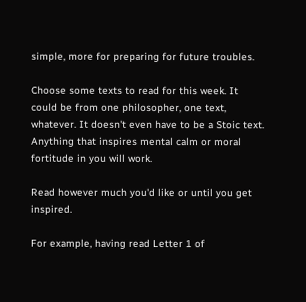simple, more for preparing for future troubles.

Choose some texts to read for this week. It could be from one philosopher, one text, whatever. It doesn't even have to be a Stoic text. Anything that inspires mental calm or moral fortitude in you will work.

Read however much you'd like or until you get inspired.

For example, having read Letter 1 of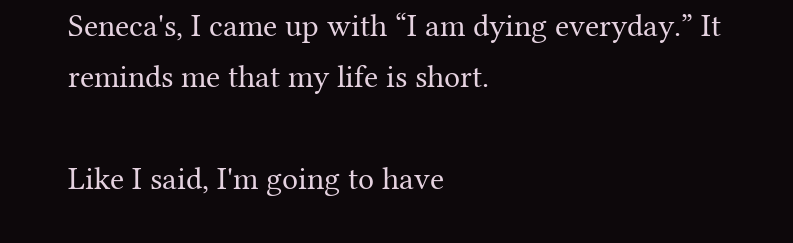Seneca's, I came up with “I am dying everyday.” It reminds me that my life is short.

Like I said, I'm going to have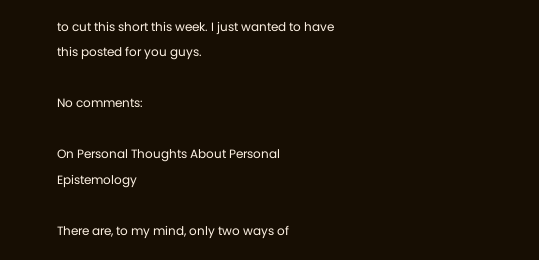to cut this short this week. I just wanted to have this posted for you guys.

No comments:

On Personal Thoughts About Personal Epistemology

There are, to my mind, only two ways of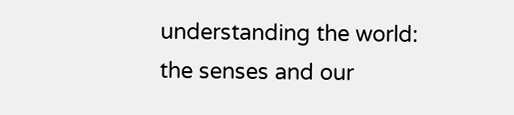understanding the world: the senses and our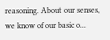reasoning. About our senses, we know of our basic o...